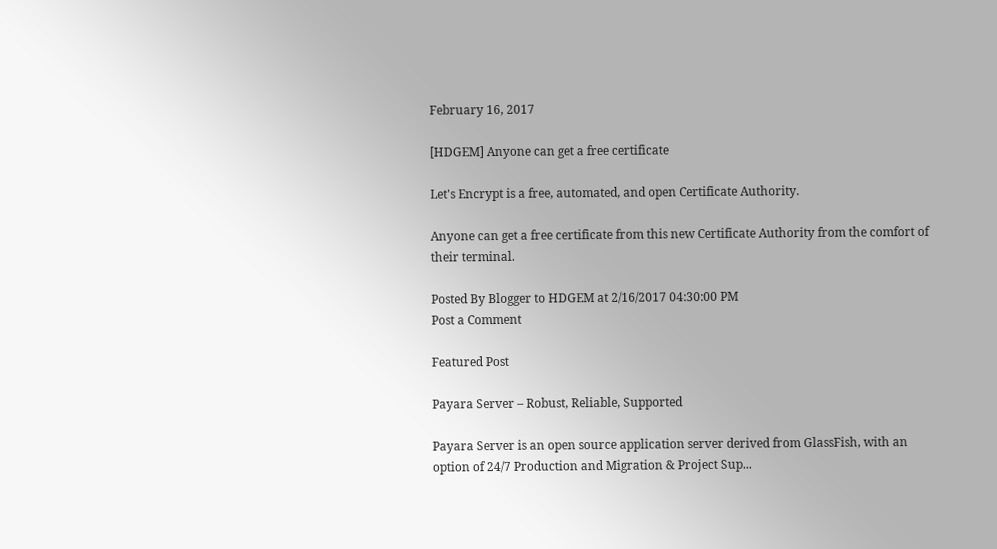February 16, 2017

[HDGEM] Anyone can get a free certificate

Let's Encrypt is a free, automated, and open Certificate Authority.

Anyone can get a free certificate from this new Certificate Authority from the comfort of their terminal.

Posted By Blogger to HDGEM at 2/16/2017 04:30:00 PM
Post a Comment

Featured Post

Payara Server – Robust, Reliable, Supported

Payara Server is an open source application server derived from GlassFish, with an option of 24/7 Production and Migration & Project Sup...